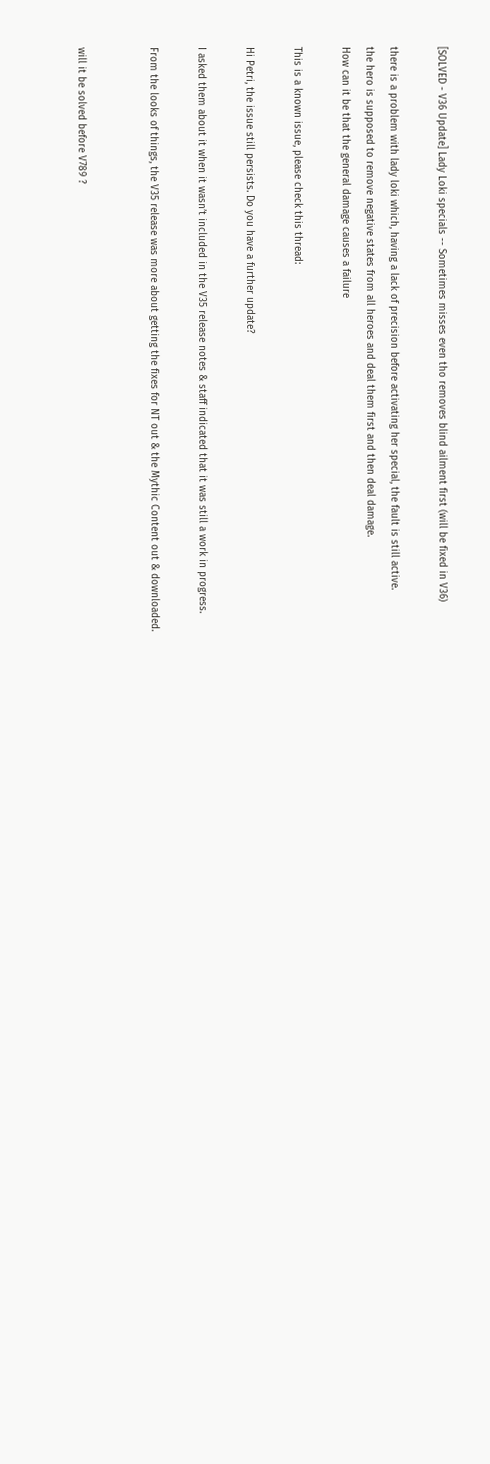[SOLVED - V36 Update] Lady Loki specials -- Sometimes misses even tho removes blind ailment first (will be fixed in V36)

there is a problem with lady loki which, having a lack of precision before activating her special, the fault is still active.
the hero is supposed to remove negative states from all heroes and deal them first and then deal damage.
How can it be that the general damage causes a failure

This is a known issue, please check this thread:

Hi Petri, the issue still persists. Do you have a further update?

I asked them about it when it wasn’t included in the V35 release notes & staff indicated that it was still a work in progress.

From the looks of things, the V35 release was more about getting the fixes for NT out & the Mythic Content out & downloaded.


will it be solved before V789 ?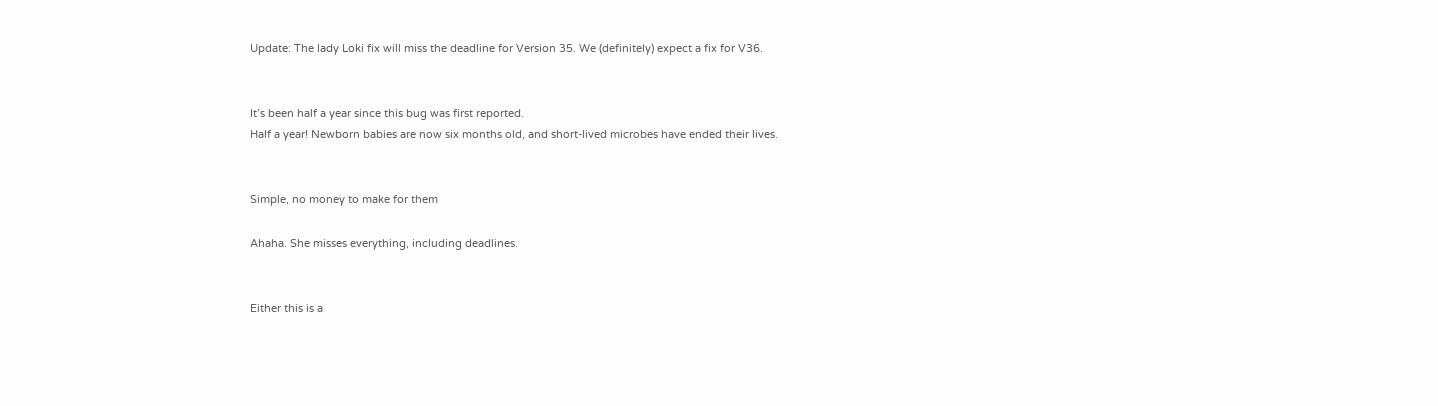Update: The lady Loki fix will miss the deadline for Version 35. We (definitely) expect a fix for V36.


It’s been half a year since this bug was first reported.
Half a year! Newborn babies are now six months old, and short-lived microbes have ended their lives.


Simple, no money to make for them

Ahaha. She misses everything, including deadlines.


Either this is a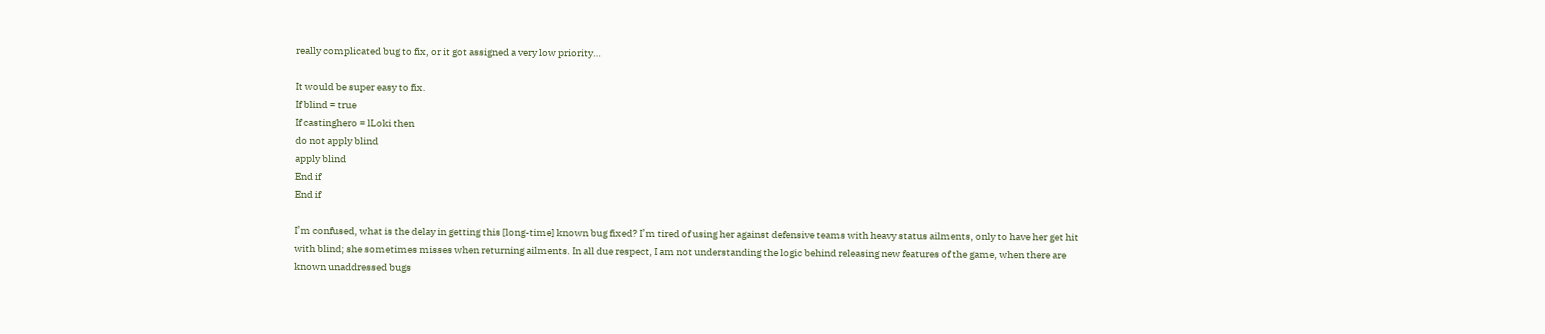really complicated bug to fix, or it got assigned a very low priority…

It would be super easy to fix.
If blind = true
If castinghero = lLoki then
do not apply blind
apply blind
End if
End if

I’m confused, what is the delay in getting this [long-time] known bug fixed? I’m tired of using her against defensive teams with heavy status ailments, only to have her get hit with blind; she sometimes misses when returning ailments. In all due respect, I am not understanding the logic behind releasing new features of the game, when there are known unaddressed bugs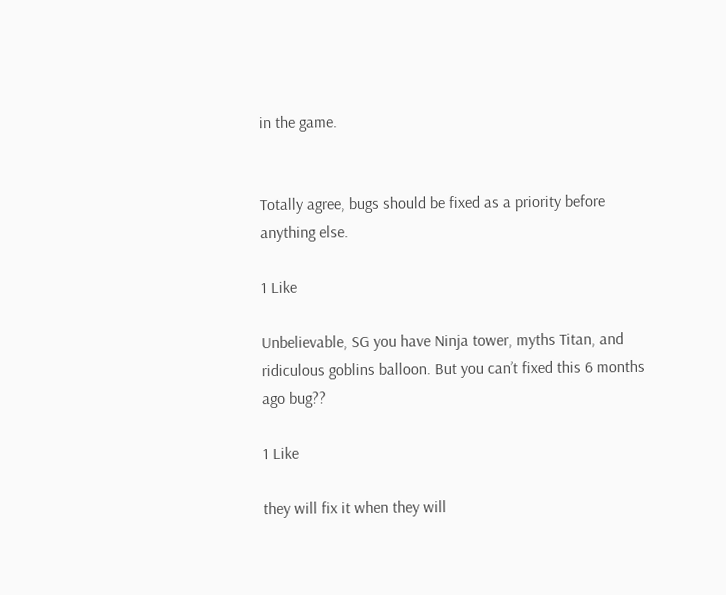in the game.


Totally agree, bugs should be fixed as a priority before anything else.

1 Like

Unbelievable, SG you have Ninja tower, myths Titan, and ridiculous goblins balloon. But you can’t fixed this 6 months ago bug??

1 Like

they will fix it when they will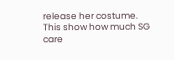release her costume.
This show how much SG care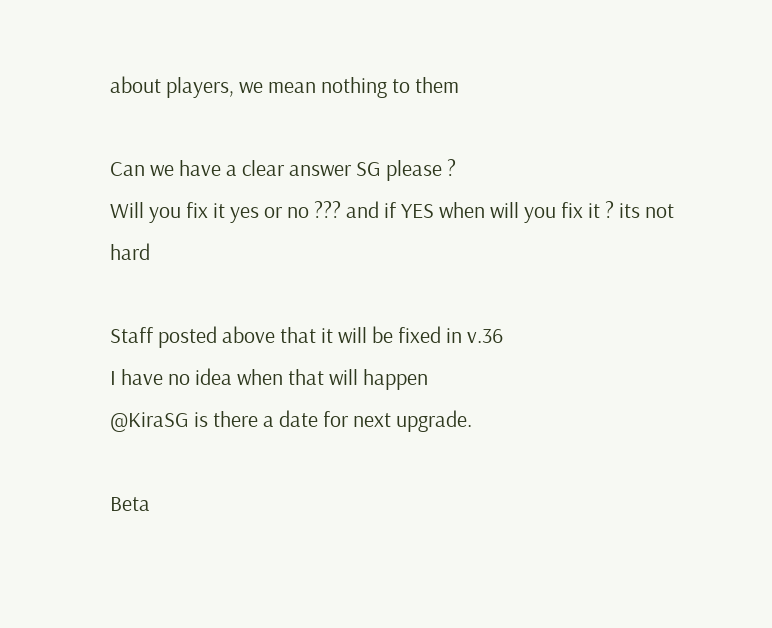about players, we mean nothing to them

Can we have a clear answer SG please ?
Will you fix it yes or no ??? and if YES when will you fix it ? its not hard

Staff posted above that it will be fixed in v.36
I have no idea when that will happen
@KiraSG is there a date for next upgrade.

Beta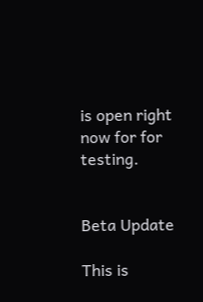is open right now for for testing.


Beta Update

This is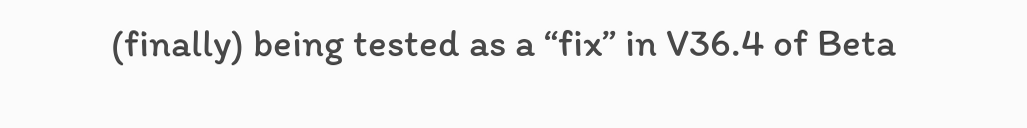(finally) being tested as a “fix” in V36.4 of Beta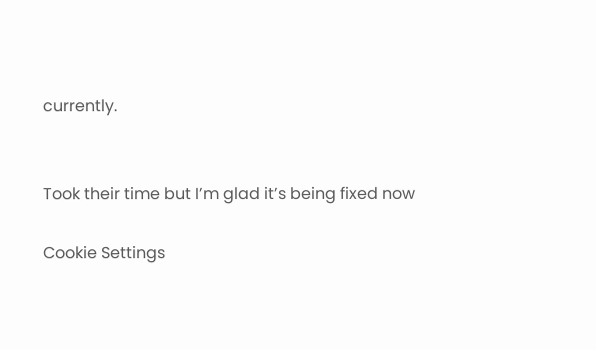currently.


Took their time but I’m glad it’s being fixed now

Cookie Settings